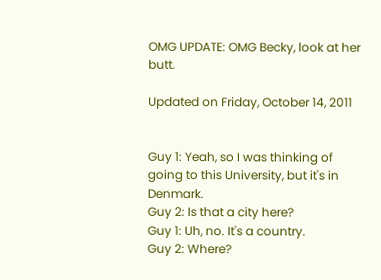OMG UPDATE: OMG Becky, look at her butt.

Updated on Friday, October 14, 2011


Guy 1: Yeah, so I was thinking of going to this University, but it's in Denmark.
Guy 2: Is that a city here?
Guy 1: Uh, no. It's a country.
Guy 2: Where?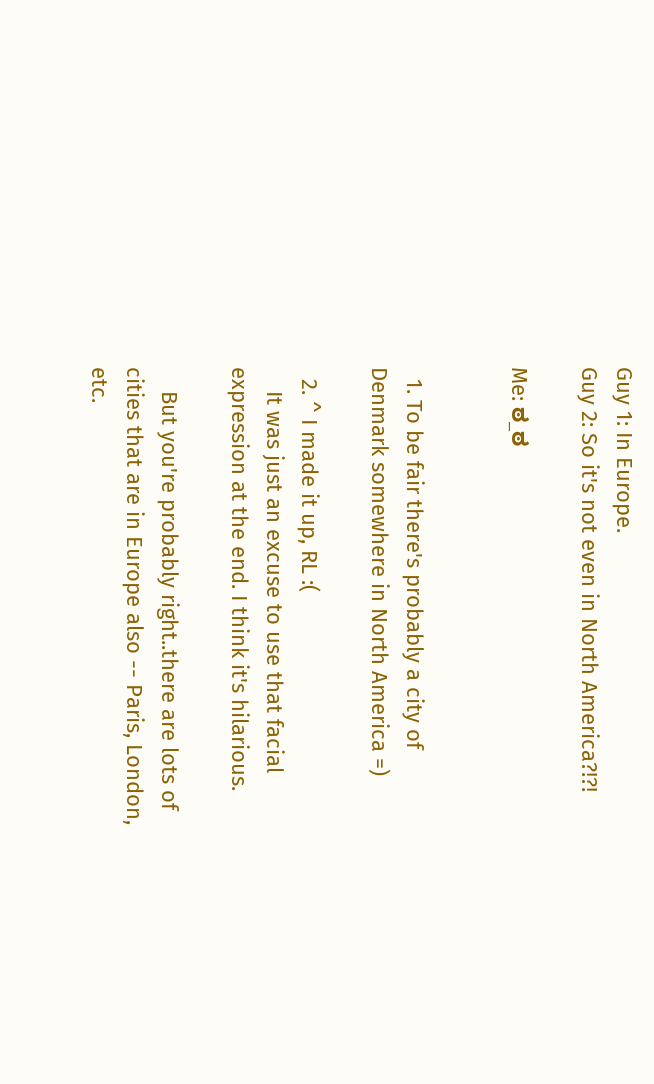Guy 1: In Europe.
Guy 2: So it's not even in North America?!?!

Me: ಠ_ಠ


  1. To be fair there's probably a city of Denmark somewhere in North America =)

  2. ^ I made it up, RL :(
    It was just an excuse to use that facial expression at the end. I think it's hilarious.

    But you're probably right..there are lots of cities that are in Europe also -- Paris, London, etc.